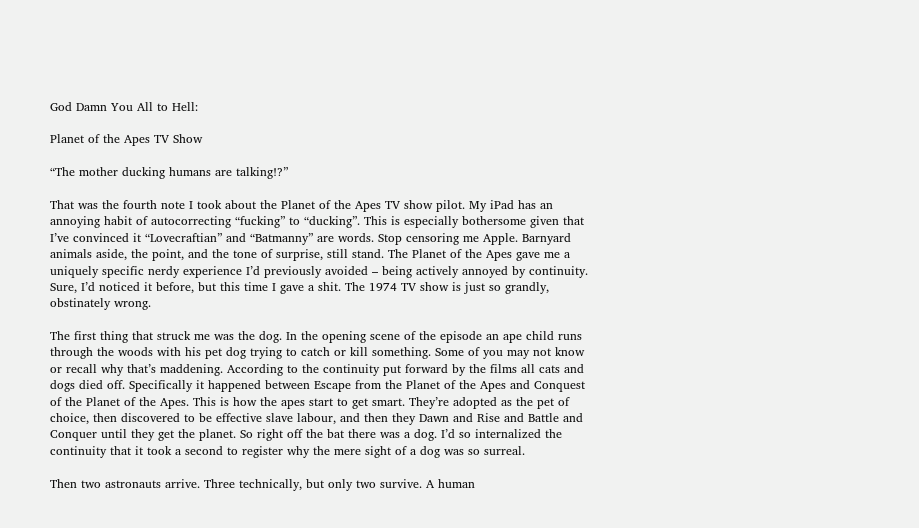God Damn You All to Hell:

Planet of the Apes TV Show

“The mother ducking humans are talking!?”

That was the fourth note I took about the Planet of the Apes TV show pilot. My iPad has an annoying habit of autocorrecting “fucking” to “ducking”. This is especially bothersome given that I’ve convinced it “Lovecraftian” and “Batmanny” are words. Stop censoring me Apple. Barnyard animals aside, the point, and the tone of surprise, still stand. The Planet of the Apes gave me a uniquely specific nerdy experience I’d previously avoided – being actively annoyed by continuity. Sure, I’d noticed it before, but this time I gave a shit. The 1974 TV show is just so grandly, obstinately wrong.

The first thing that struck me was the dog. In the opening scene of the episode an ape child runs through the woods with his pet dog trying to catch or kill something. Some of you may not know or recall why that’s maddening. According to the continuity put forward by the films all cats and dogs died off. Specifically it happened between Escape from the Planet of the Apes and Conquest of the Planet of the Apes. This is how the apes start to get smart. They’re adopted as the pet of choice, then discovered to be effective slave labour, and then they Dawn and Rise and Battle and Conquer until they get the planet. So right off the bat there was a dog. I’d so internalized the continuity that it took a second to register why the mere sight of a dog was so surreal.

Then two astronauts arrive. Three technically, but only two survive. A human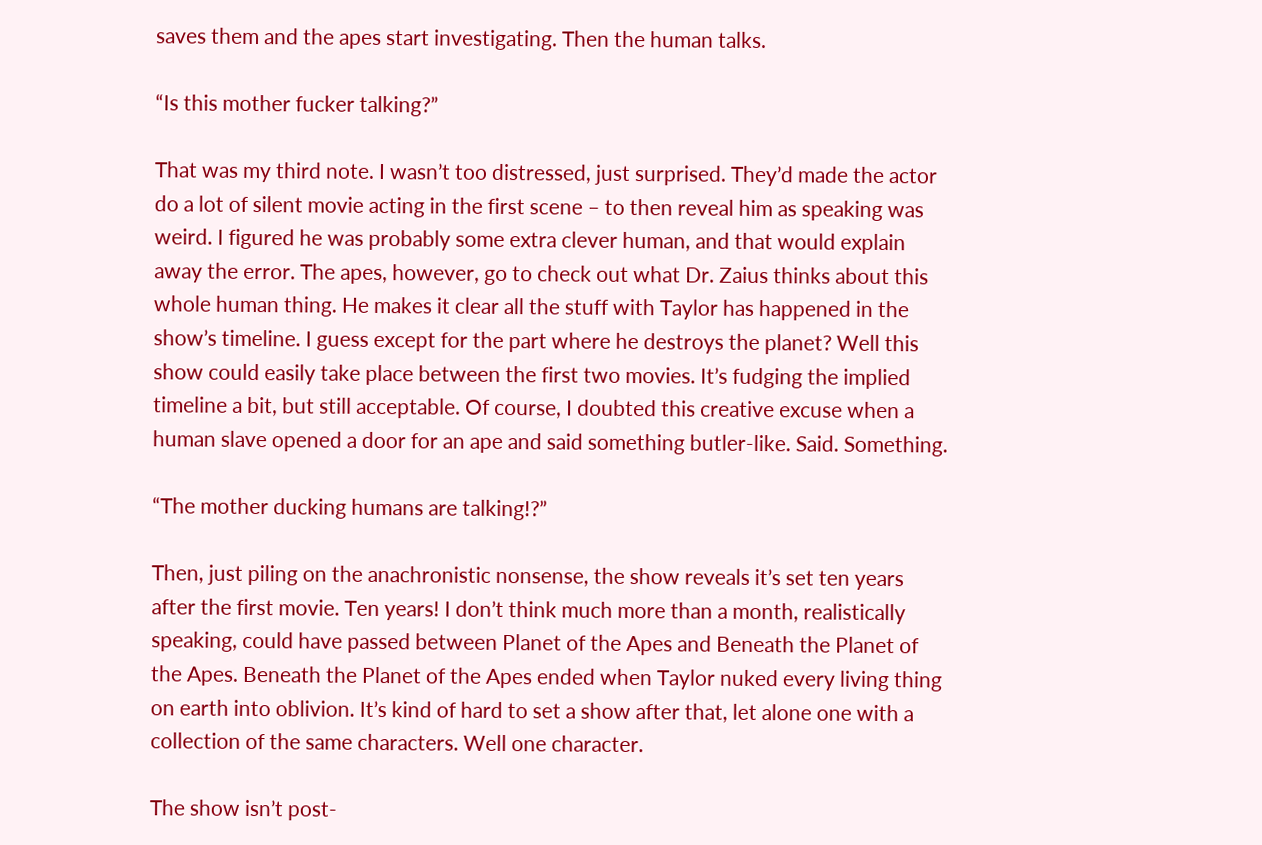saves them and the apes start investigating. Then the human talks.

“Is this mother fucker talking?”

That was my third note. I wasn’t too distressed, just surprised. They’d made the actor do a lot of silent movie acting in the first scene – to then reveal him as speaking was weird. I figured he was probably some extra clever human, and that would explain away the error. The apes, however, go to check out what Dr. Zaius thinks about this whole human thing. He makes it clear all the stuff with Taylor has happened in the show’s timeline. I guess except for the part where he destroys the planet? Well this show could easily take place between the first two movies. It’s fudging the implied timeline a bit, but still acceptable. Of course, I doubted this creative excuse when a human slave opened a door for an ape and said something butler-like. Said. Something.

“The mother ducking humans are talking!?”

Then, just piling on the anachronistic nonsense, the show reveals it’s set ten years after the first movie. Ten years! I don’t think much more than a month, realistically speaking, could have passed between Planet of the Apes and Beneath the Planet of the Apes. Beneath the Planet of the Apes ended when Taylor nuked every living thing on earth into oblivion. It’s kind of hard to set a show after that, let alone one with a collection of the same characters. Well one character.

The show isn’t post-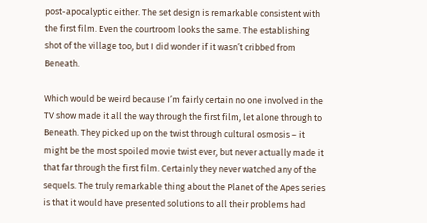post-apocalyptic either. The set design is remarkable consistent with the first film. Even the courtroom looks the same. The establishing shot of the village too, but I did wonder if it wasn’t cribbed from Beneath.

Which would be weird because I’m fairly certain no one involved in the TV show made it all the way through the first film, let alone through to Beneath. They picked up on the twist through cultural osmosis – it might be the most spoiled movie twist ever, but never actually made it that far through the first film. Certainly they never watched any of the sequels. The truly remarkable thing about the Planet of the Apes series is that it would have presented solutions to all their problems had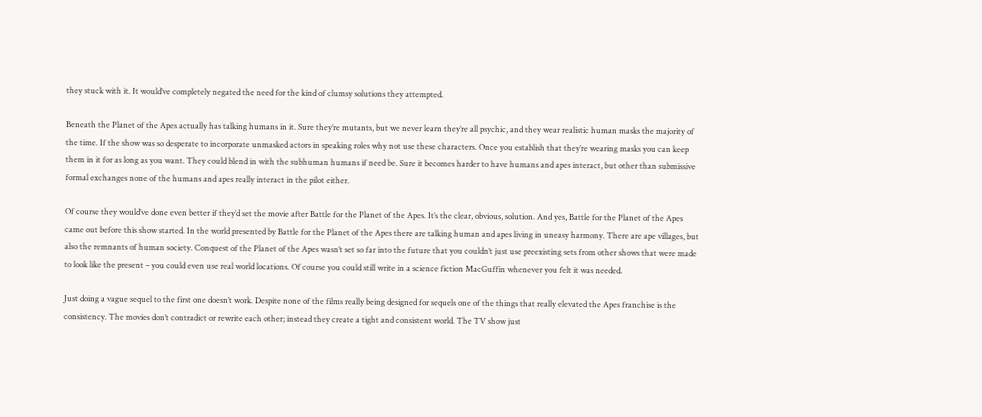they stuck with it. It would’ve completely negated the need for the kind of clumsy solutions they attempted.

Beneath the Planet of the Apes actually has talking humans in it. Sure they’re mutants, but we never learn they’re all psychic, and they wear realistic human masks the majority of the time. If the show was so desperate to incorporate unmasked actors in speaking roles why not use these characters. Once you establish that they’re wearing masks you can keep them in it for as long as you want. They could blend in with the subhuman humans if need be. Sure it becomes harder to have humans and apes interact, but other than submissive formal exchanges none of the humans and apes really interact in the pilot either.

Of course they would’ve done even better if they’d set the movie after Battle for the Planet of the Apes. It’s the clear, obvious, solution. And yes, Battle for the Planet of the Apes came out before this show started. In the world presented by Battle for the Planet of the Apes there are talking human and apes living in uneasy harmony. There are ape villages, but also the remnants of human society. Conquest of the Planet of the Apes wasn’t set so far into the future that you couldn’t just use preexisting sets from other shows that were made to look like the present – you could even use real world locations. Of course you could still write in a science fiction MacGuffin whenever you felt it was needed.

Just doing a vague sequel to the first one doesn’t work. Despite none of the films really being designed for sequels one of the things that really elevated the Apes franchise is the consistency. The movies don’t contradict or rewrite each other; instead they create a tight and consistent world. The TV show just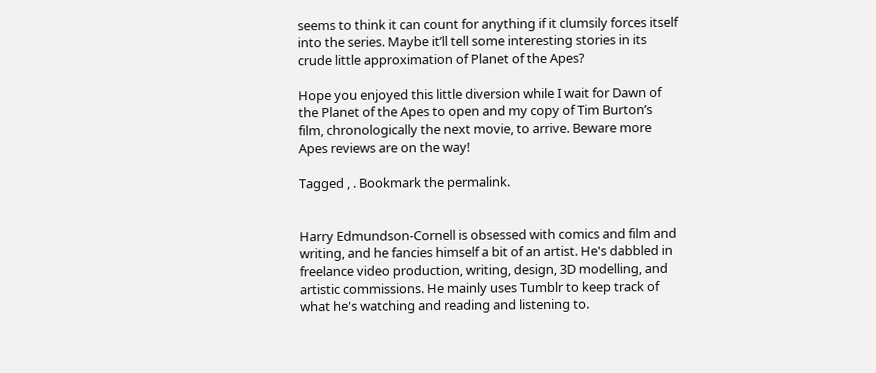seems to think it can count for anything if it clumsily forces itself into the series. Maybe it’ll tell some interesting stories in its crude little approximation of Planet of the Apes?

Hope you enjoyed this little diversion while I wait for Dawn of the Planet of the Apes to open and my copy of Tim Burton’s film, chronologically the next movie, to arrive. Beware more Apes reviews are on the way!

Tagged , . Bookmark the permalink.


Harry Edmundson-Cornell is obsessed with comics and film and writing, and he fancies himself a bit of an artist. He's dabbled in freelance video production, writing, design, 3D modelling, and artistic commissions. He mainly uses Tumblr to keep track of what he's watching and reading and listening to.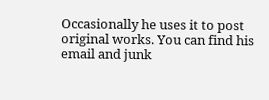Occasionally he uses it to post original works. You can find his email and junk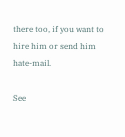there too, if you want to hire him or send him hate-mail.

See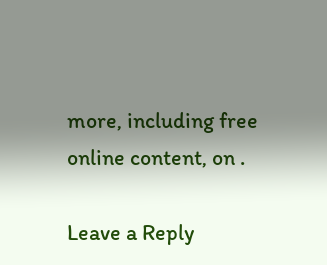more, including free online content, on .

Leave a Reply